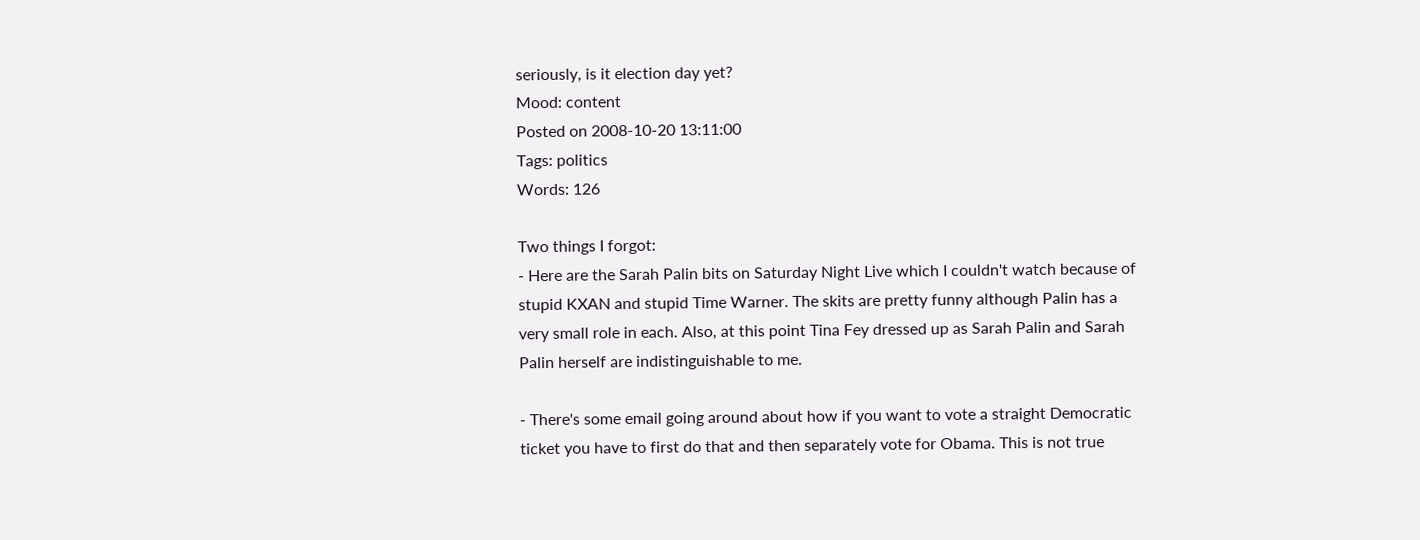seriously, is it election day yet?
Mood: content
Posted on 2008-10-20 13:11:00
Tags: politics
Words: 126

Two things I forgot:
- Here are the Sarah Palin bits on Saturday Night Live which I couldn't watch because of stupid KXAN and stupid Time Warner. The skits are pretty funny although Palin has a very small role in each. Also, at this point Tina Fey dressed up as Sarah Palin and Sarah Palin herself are indistinguishable to me.

- There's some email going around about how if you want to vote a straight Democratic ticket you have to first do that and then separately vote for Obama. This is not true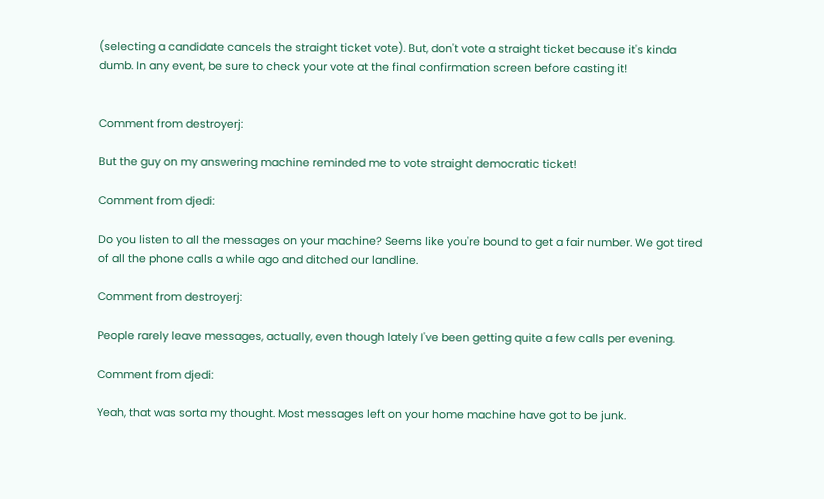(selecting a candidate cancels the straight ticket vote). But, don't vote a straight ticket because it's kinda dumb. In any event, be sure to check your vote at the final confirmation screen before casting it!


Comment from destroyerj:

But the guy on my answering machine reminded me to vote straight democratic ticket!

Comment from djedi:

Do you listen to all the messages on your machine? Seems like you're bound to get a fair number. We got tired of all the phone calls a while ago and ditched our landline.

Comment from destroyerj:

People rarely leave messages, actually, even though lately I've been getting quite a few calls per evening.

Comment from djedi:

Yeah, that was sorta my thought. Most messages left on your home machine have got to be junk.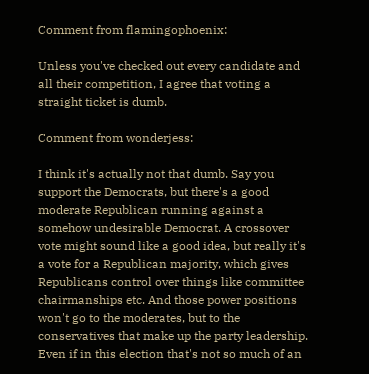Comment from flamingophoenix:

Unless you've checked out every candidate and all their competition, I agree that voting a straight ticket is dumb.

Comment from wonderjess:

I think it's actually not that dumb. Say you support the Democrats, but there's a good moderate Republican running against a somehow undesirable Democrat. A crossover vote might sound like a good idea, but really it's a vote for a Republican majority, which gives Republicans control over things like committee chairmanships etc. And those power positions won't go to the moderates, but to the conservatives that make up the party leadership. Even if in this election that's not so much of an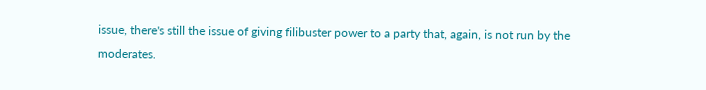issue, there's still the issue of giving filibuster power to a party that, again, is not run by the moderates.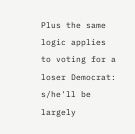Plus the same logic applies to voting for a loser Democrat: s/he'll be largely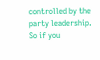controlled by the party leadership. So if you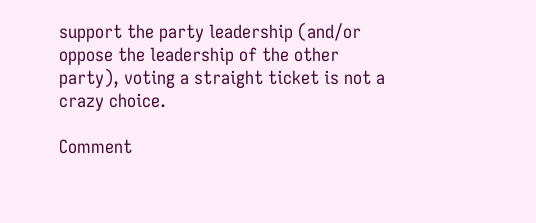support the party leadership (and/or oppose the leadership of the other party), voting a straight ticket is not a crazy choice.

Comment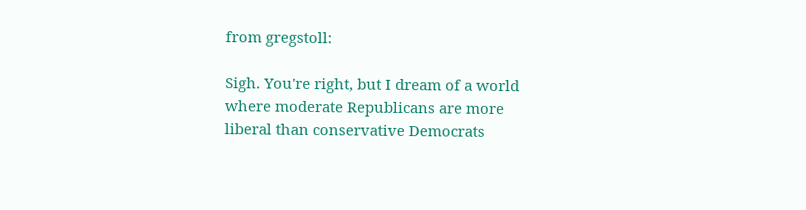from gregstoll:

Sigh. You're right, but I dream of a world where moderate Republicans are more liberal than conservative Democrats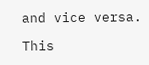and vice versa.

This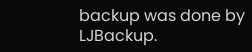backup was done by LJBackup.